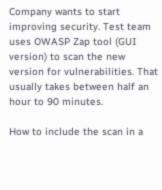Company wants to start improving security. Test team uses OWASP Zap tool (GUI version) to scan the new version for vulnerabilities. That usually takes between half an hour to 90 minutes.

How to include the scan in a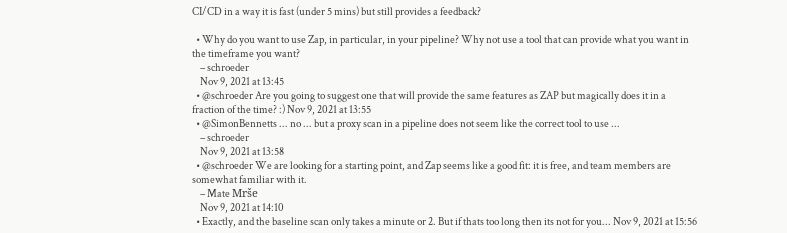CI/CD in a way it is fast (under 5 mins) but still provides a feedback?

  • Why do you want to use Zap, in particular, in your pipeline? Why not use a tool that can provide what you want in the timeframe you want?
    – schroeder
    Nov 9, 2021 at 13:45
  • @schroeder Are you going to suggest one that will provide the same features as ZAP but magically does it in a fraction of the time? :) Nov 9, 2021 at 13:55
  • @SimonBennetts ... no ... but a proxy scan in a pipeline does not seem like the correct tool to use ...
    – schroeder
    Nov 9, 2021 at 13:58
  • @schroeder We are looking for a starting point, and Zap seems like a good fit: it is free, and team members are somewhat familiar with it.
    – Mate Mrše
    Nov 9, 2021 at 14:10
  • Exactly, and the baseline scan only takes a minute or 2. But if thats too long then its not for you... Nov 9, 2021 at 15:56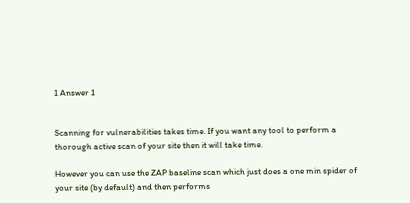1 Answer 1


Scanning for vulnerabilities takes time. If you want any tool to perform a thorough active scan of your site then it will take time.

However you can use the ZAP baseline scan which just does a one min spider of your site (by default) and then performs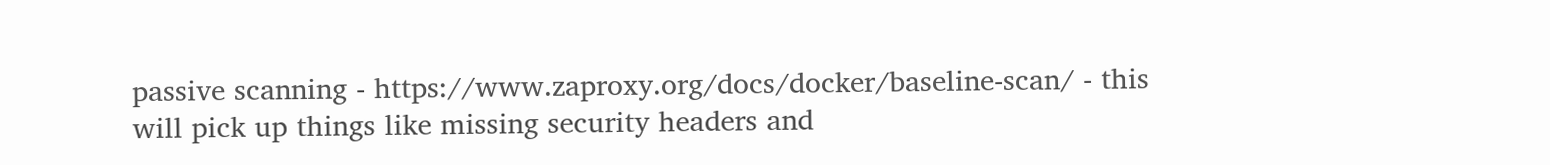passive scanning - https://www.zaproxy.org/docs/docker/baseline-scan/ - this will pick up things like missing security headers and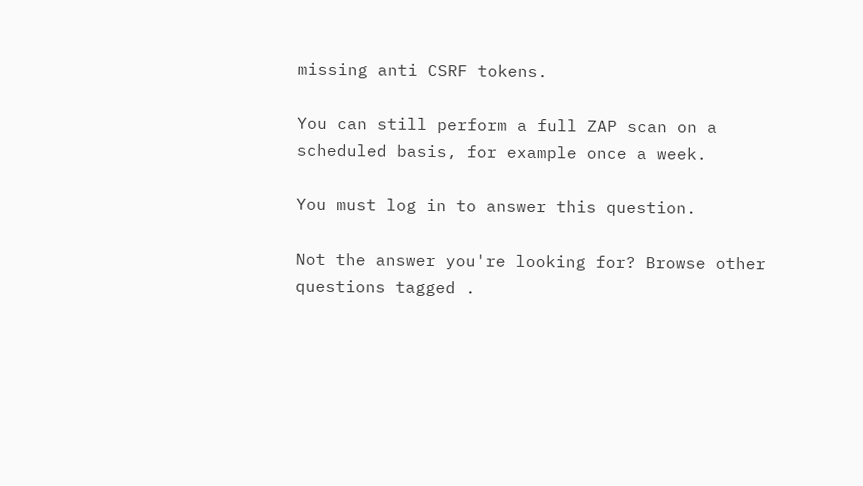missing anti CSRF tokens.

You can still perform a full ZAP scan on a scheduled basis, for example once a week.

You must log in to answer this question.

Not the answer you're looking for? Browse other questions tagged .